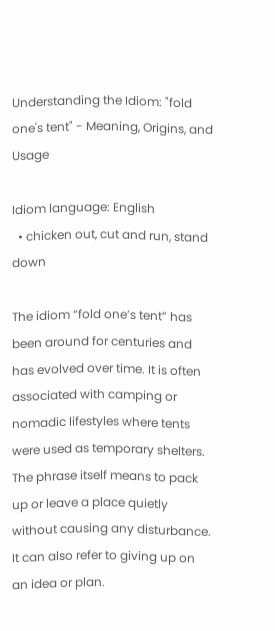Understanding the Idiom: "fold one's tent" - Meaning, Origins, and Usage

Idiom language: English
  • chicken out, cut and run, stand down

The idiom “fold one’s tent” has been around for centuries and has evolved over time. It is often associated with camping or nomadic lifestyles where tents were used as temporary shelters. The phrase itself means to pack up or leave a place quietly without causing any disturbance. It can also refer to giving up on an idea or plan.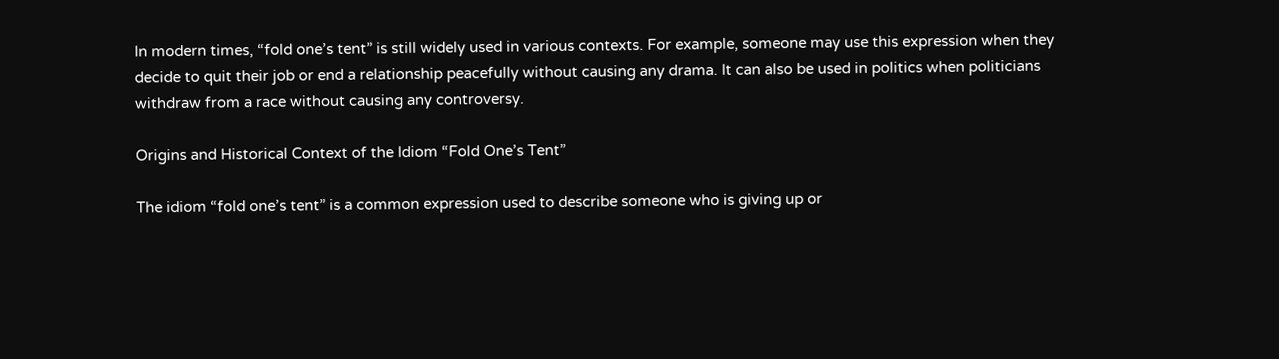In modern times, “fold one’s tent” is still widely used in various contexts. For example, someone may use this expression when they decide to quit their job or end a relationship peacefully without causing any drama. It can also be used in politics when politicians withdraw from a race without causing any controversy.

Origins and Historical Context of the Idiom “Fold One’s Tent”

The idiom “fold one’s tent” is a common expression used to describe someone who is giving up or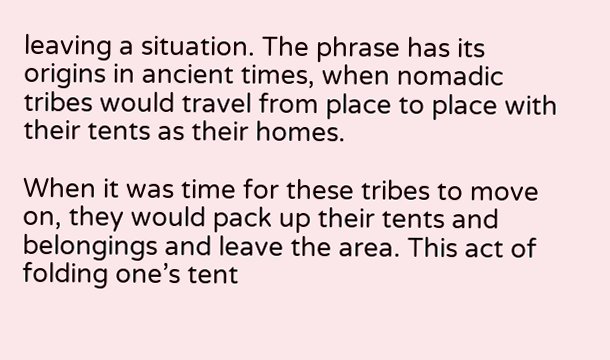leaving a situation. The phrase has its origins in ancient times, when nomadic tribes would travel from place to place with their tents as their homes.

When it was time for these tribes to move on, they would pack up their tents and belongings and leave the area. This act of folding one’s tent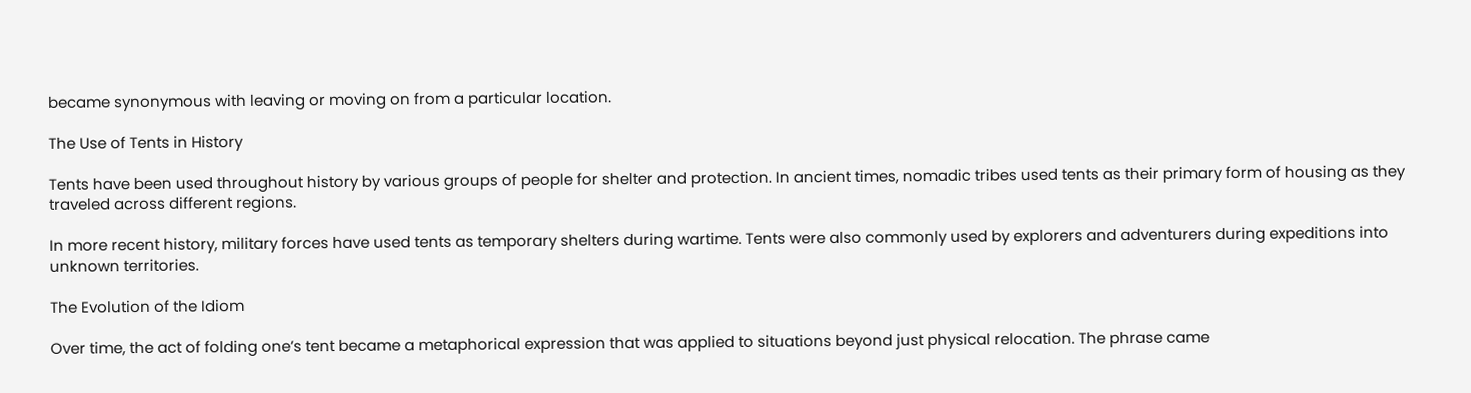became synonymous with leaving or moving on from a particular location.

The Use of Tents in History

Tents have been used throughout history by various groups of people for shelter and protection. In ancient times, nomadic tribes used tents as their primary form of housing as they traveled across different regions.

In more recent history, military forces have used tents as temporary shelters during wartime. Tents were also commonly used by explorers and adventurers during expeditions into unknown territories.

The Evolution of the Idiom

Over time, the act of folding one’s tent became a metaphorical expression that was applied to situations beyond just physical relocation. The phrase came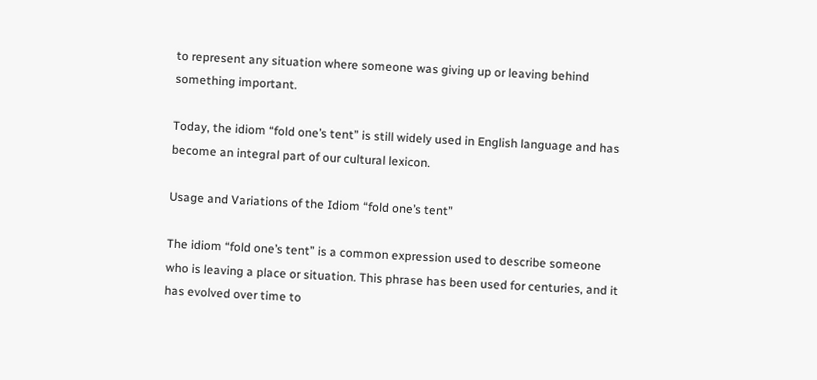to represent any situation where someone was giving up or leaving behind something important.

Today, the idiom “fold one’s tent” is still widely used in English language and has become an integral part of our cultural lexicon.

Usage and Variations of the Idiom “fold one’s tent”

The idiom “fold one’s tent” is a common expression used to describe someone who is leaving a place or situation. This phrase has been used for centuries, and it has evolved over time to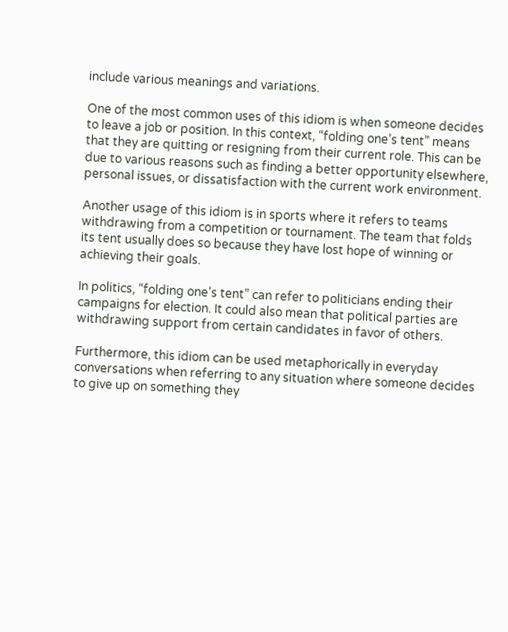include various meanings and variations.

One of the most common uses of this idiom is when someone decides to leave a job or position. In this context, “folding one’s tent” means that they are quitting or resigning from their current role. This can be due to various reasons such as finding a better opportunity elsewhere, personal issues, or dissatisfaction with the current work environment.

Another usage of this idiom is in sports where it refers to teams withdrawing from a competition or tournament. The team that folds its tent usually does so because they have lost hope of winning or achieving their goals.

In politics, “folding one’s tent” can refer to politicians ending their campaigns for election. It could also mean that political parties are withdrawing support from certain candidates in favor of others.

Furthermore, this idiom can be used metaphorically in everyday conversations when referring to any situation where someone decides to give up on something they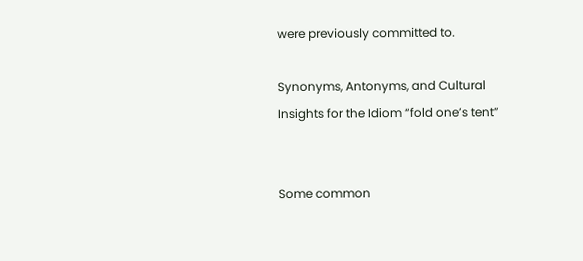were previously committed to.

Synonyms, Antonyms, and Cultural Insights for the Idiom “fold one’s tent”


Some common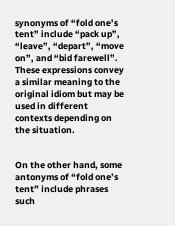synonyms of “fold one’s tent” include “pack up”, “leave”, “depart”, “move on”, and “bid farewell”. These expressions convey a similar meaning to the original idiom but may be used in different contexts depending on the situation.


On the other hand, some antonyms of “fold one’s tent” include phrases such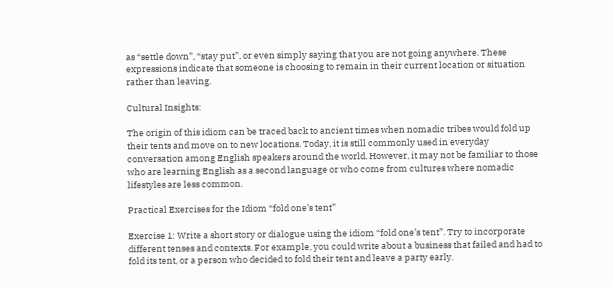as “settle down”, “stay put”, or even simply saying that you are not going anywhere. These expressions indicate that someone is choosing to remain in their current location or situation rather than leaving.

Cultural Insights:

The origin of this idiom can be traced back to ancient times when nomadic tribes would fold up their tents and move on to new locations. Today, it is still commonly used in everyday conversation among English speakers around the world. However, it may not be familiar to those who are learning English as a second language or who come from cultures where nomadic lifestyles are less common.

Practical Exercises for the Idiom “fold one’s tent”

Exercise 1: Write a short story or dialogue using the idiom “fold one’s tent”. Try to incorporate different tenses and contexts. For example, you could write about a business that failed and had to fold its tent, or a person who decided to fold their tent and leave a party early.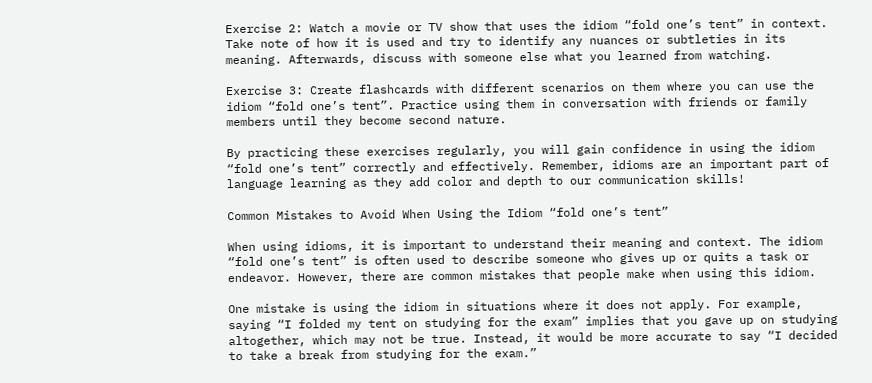Exercise 2: Watch a movie or TV show that uses the idiom “fold one’s tent” in context. Take note of how it is used and try to identify any nuances or subtleties in its meaning. Afterwards, discuss with someone else what you learned from watching.

Exercise 3: Create flashcards with different scenarios on them where you can use the idiom “fold one’s tent”. Practice using them in conversation with friends or family members until they become second nature.

By practicing these exercises regularly, you will gain confidence in using the idiom “fold one’s tent” correctly and effectively. Remember, idioms are an important part of language learning as they add color and depth to our communication skills!

Common Mistakes to Avoid When Using the Idiom “fold one’s tent”

When using idioms, it is important to understand their meaning and context. The idiom “fold one’s tent” is often used to describe someone who gives up or quits a task or endeavor. However, there are common mistakes that people make when using this idiom.

One mistake is using the idiom in situations where it does not apply. For example, saying “I folded my tent on studying for the exam” implies that you gave up on studying altogether, which may not be true. Instead, it would be more accurate to say “I decided to take a break from studying for the exam.”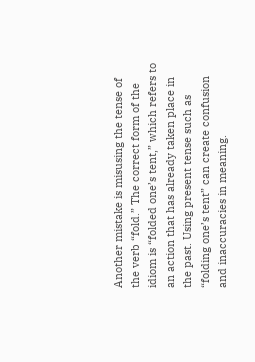Another mistake is misusing the tense of the verb “fold.” The correct form of the idiom is “folded one’s tent,” which refers to an action that has already taken place in the past. Using present tense such as “folding one’s tent” can create confusion and inaccuracies in meaning.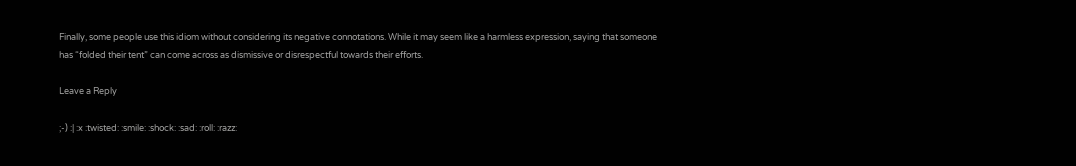Finally, some people use this idiom without considering its negative connotations. While it may seem like a harmless expression, saying that someone has “folded their tent” can come across as dismissive or disrespectful towards their efforts.

Leave a Reply

;-) :| :x :twisted: :smile: :shock: :sad: :roll: :razz: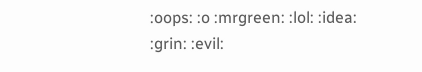:oops: :o :mrgreen: :lol: :idea: :grin: :evil: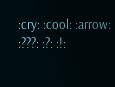:cry: :cool: :arrow: :???: :?: :!: